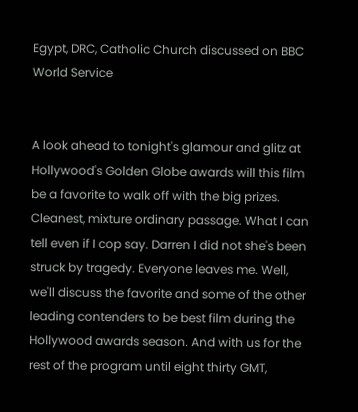Egypt, DRC, Catholic Church discussed on BBC World Service


A look ahead to tonight's glamour and glitz at Hollywood's Golden Globe awards will this film be a favorite to walk off with the big prizes. Cleanest, mixture ordinary passage. What I can tell even if I cop say. Darren I did not she's been struck by tragedy. Everyone leaves me. Well, we'll discuss the favorite and some of the other leading contenders to be best film during the Hollywood awards season. And with us for the rest of the program until eight thirty GMT,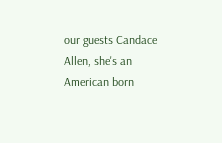our guests Candace Allen, she's an American born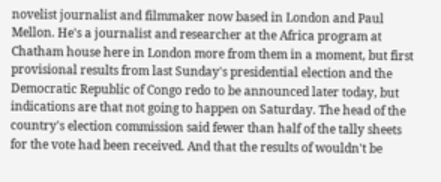novelist journalist and filmmaker now based in London and Paul Mellon. He's a journalist and researcher at the Africa program at Chatham house here in London more from them in a moment, but first provisional results from last Sunday's presidential election and the Democratic Republic of Congo redo to be announced later today, but indications are that not going to happen on Saturday. The head of the country's election commission said fewer than half of the tally sheets for the vote had been received. And that the results of wouldn't be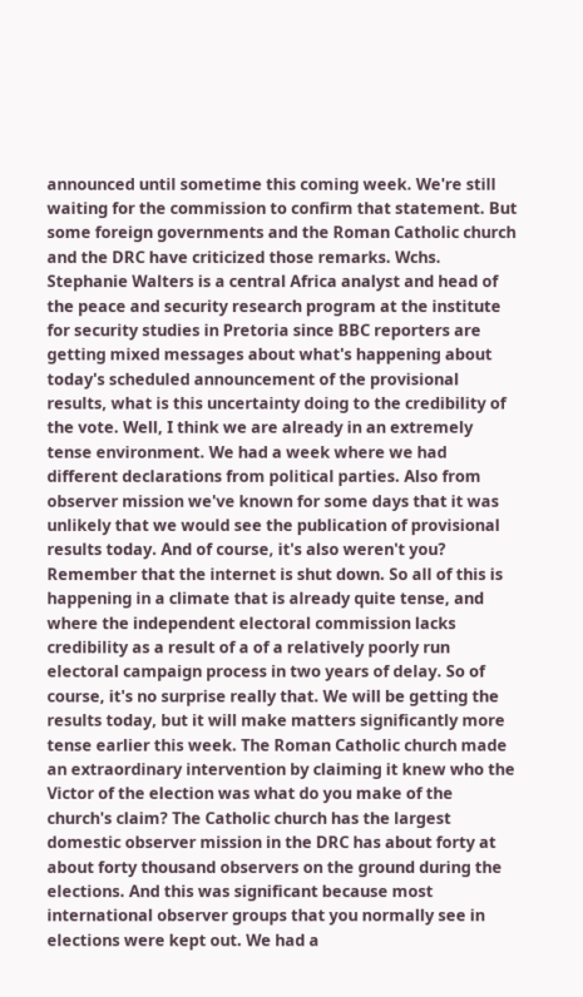announced until sometime this coming week. We're still waiting for the commission to confirm that statement. But some foreign governments and the Roman Catholic church and the DRC have criticized those remarks. Wchs. Stephanie Walters is a central Africa analyst and head of the peace and security research program at the institute for security studies in Pretoria since BBC reporters are getting mixed messages about what's happening about today's scheduled announcement of the provisional results, what is this uncertainty doing to the credibility of the vote. Well, I think we are already in an extremely tense environment. We had a week where we had different declarations from political parties. Also from observer mission we've known for some days that it was unlikely that we would see the publication of provisional results today. And of course, it's also weren't you? Remember that the internet is shut down. So all of this is happening in a climate that is already quite tense, and where the independent electoral commission lacks credibility as a result of a of a relatively poorly run electoral campaign process in two years of delay. So of course, it's no surprise really that. We will be getting the results today, but it will make matters significantly more tense earlier this week. The Roman Catholic church made an extraordinary intervention by claiming it knew who the Victor of the election was what do you make of the church's claim? The Catholic church has the largest domestic observer mission in the DRC has about forty at about forty thousand observers on the ground during the elections. And this was significant because most international observer groups that you normally see in elections were kept out. We had a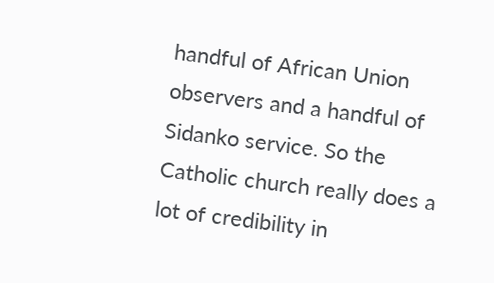handful of African Union observers and a handful of Sidanko service. So the Catholic church really does a lot of credibility in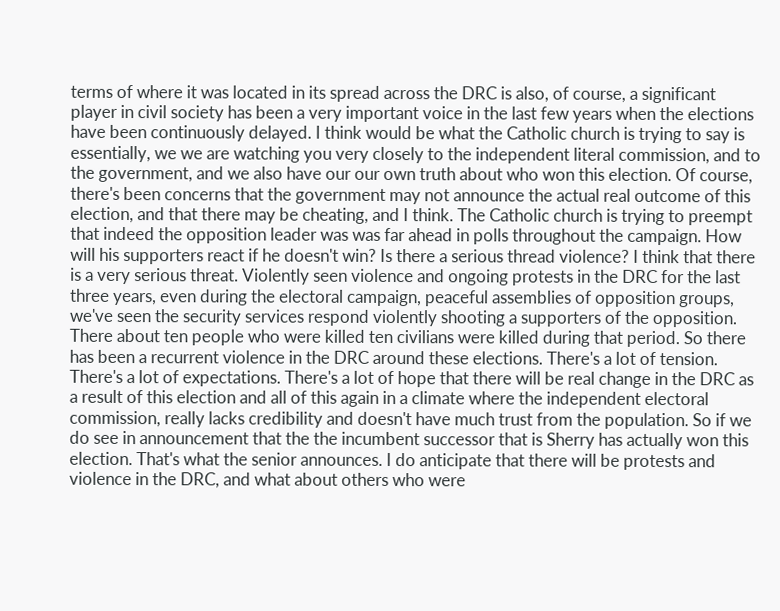terms of where it was located in its spread across the DRC is also, of course, a significant player in civil society has been a very important voice in the last few years when the elections have been continuously delayed. I think would be what the Catholic church is trying to say is essentially, we we are watching you very closely to the independent literal commission, and to the government, and we also have our our own truth about who won this election. Of course, there's been concerns that the government may not announce the actual real outcome of this election, and that there may be cheating, and I think. The Catholic church is trying to preempt that indeed the opposition leader was was far ahead in polls throughout the campaign. How will his supporters react if he doesn't win? Is there a serious thread violence? I think that there is a very serious threat. Violently seen violence and ongoing protests in the DRC for the last three years, even during the electoral campaign, peaceful assemblies of opposition groups, we've seen the security services respond violently shooting a supporters of the opposition. There about ten people who were killed ten civilians were killed during that period. So there has been a recurrent violence in the DRC around these elections. There's a lot of tension. There's a lot of expectations. There's a lot of hope that there will be real change in the DRC as a result of this election and all of this again in a climate where the independent electoral commission, really lacks credibility and doesn't have much trust from the population. So if we do see in announcement that the the incumbent successor that is Sherry has actually won this election. That's what the senior announces. I do anticipate that there will be protests and violence in the DRC, and what about others who were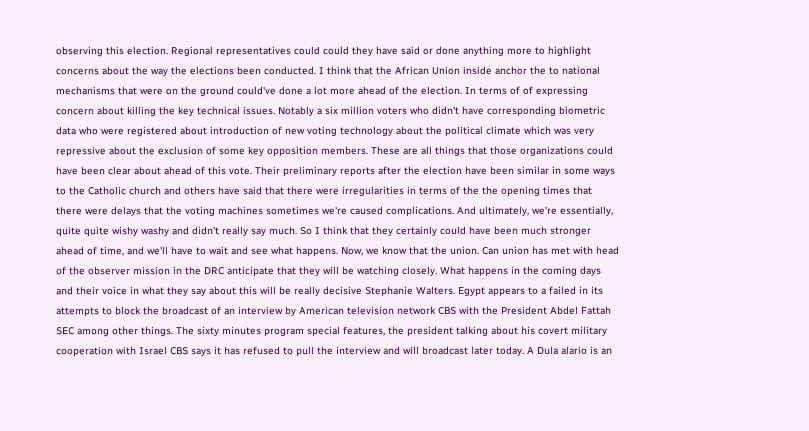observing this election. Regional representatives could could they have said or done anything more to highlight concerns about the way the elections been conducted. I think that the African Union inside anchor the to national mechanisms that were on the ground could've done a lot more ahead of the election. In terms of of expressing concern about killing the key technical issues. Notably a six million voters who didn't have corresponding biometric data who were registered about introduction of new voting technology about the political climate which was very repressive about the exclusion of some key opposition members. These are all things that those organizations could have been clear about ahead of this vote. Their preliminary reports after the election have been similar in some ways to the Catholic church and others have said that there were irregularities in terms of the the opening times that there were delays that the voting machines sometimes we're caused complications. And ultimately, we're essentially, quite quite wishy washy and didn't really say much. So I think that they certainly could have been much stronger ahead of time, and we'll have to wait and see what happens. Now, we know that the union. Can union has met with head of the observer mission in the DRC anticipate that they will be watching closely. What happens in the coming days and their voice in what they say about this will be really decisive Stephanie Walters. Egypt appears to a failed in its attempts to block the broadcast of an interview by American television network CBS with the President Abdel Fattah SEC among other things. The sixty minutes program special features, the president talking about his covert military cooperation with Israel CBS says it has refused to pull the interview and will broadcast later today. A Dula alario is an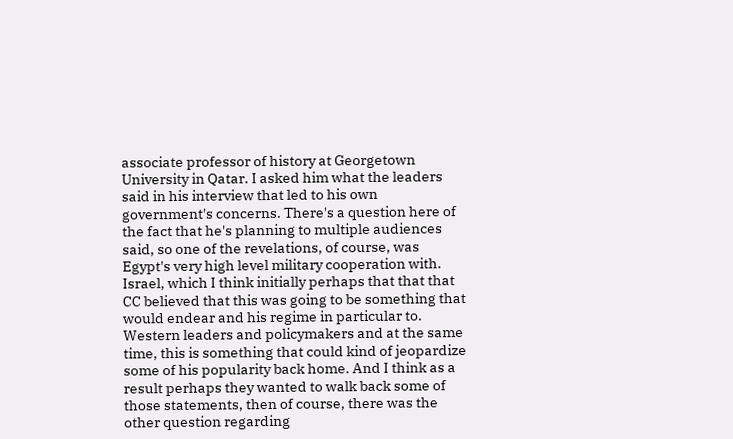associate professor of history at Georgetown University in Qatar. I asked him what the leaders said in his interview that led to his own government's concerns. There's a question here of the fact that he's planning to multiple audiences said, so one of the revelations, of course, was Egypt's very high level military cooperation with. Israel, which I think initially perhaps that that that CC believed that this was going to be something that would endear and his regime in particular to. Western leaders and policymakers and at the same time, this is something that could kind of jeopardize some of his popularity back home. And I think as a result perhaps they wanted to walk back some of those statements, then of course, there was the other question regarding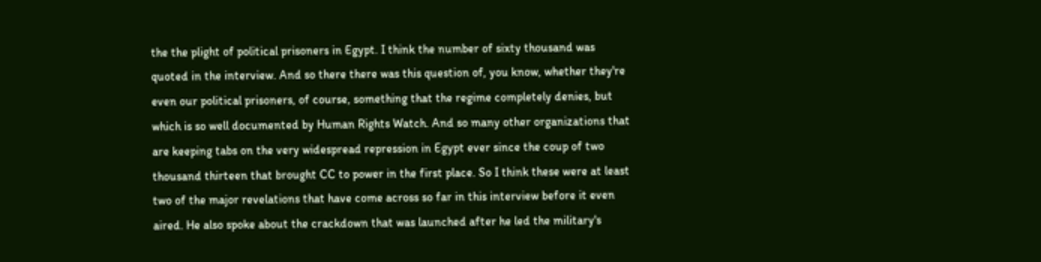the the plight of political prisoners in Egypt. I think the number of sixty thousand was quoted in the interview. And so there there was this question of, you know, whether they're even our political prisoners, of course, something that the regime completely denies, but which is so well documented by Human Rights Watch. And so many other organizations that are keeping tabs on the very widespread repression in Egypt ever since the coup of two thousand thirteen that brought CC to power in the first place. So I think these were at least two of the major revelations that have come across so far in this interview before it even aired. He also spoke about the crackdown that was launched after he led the military's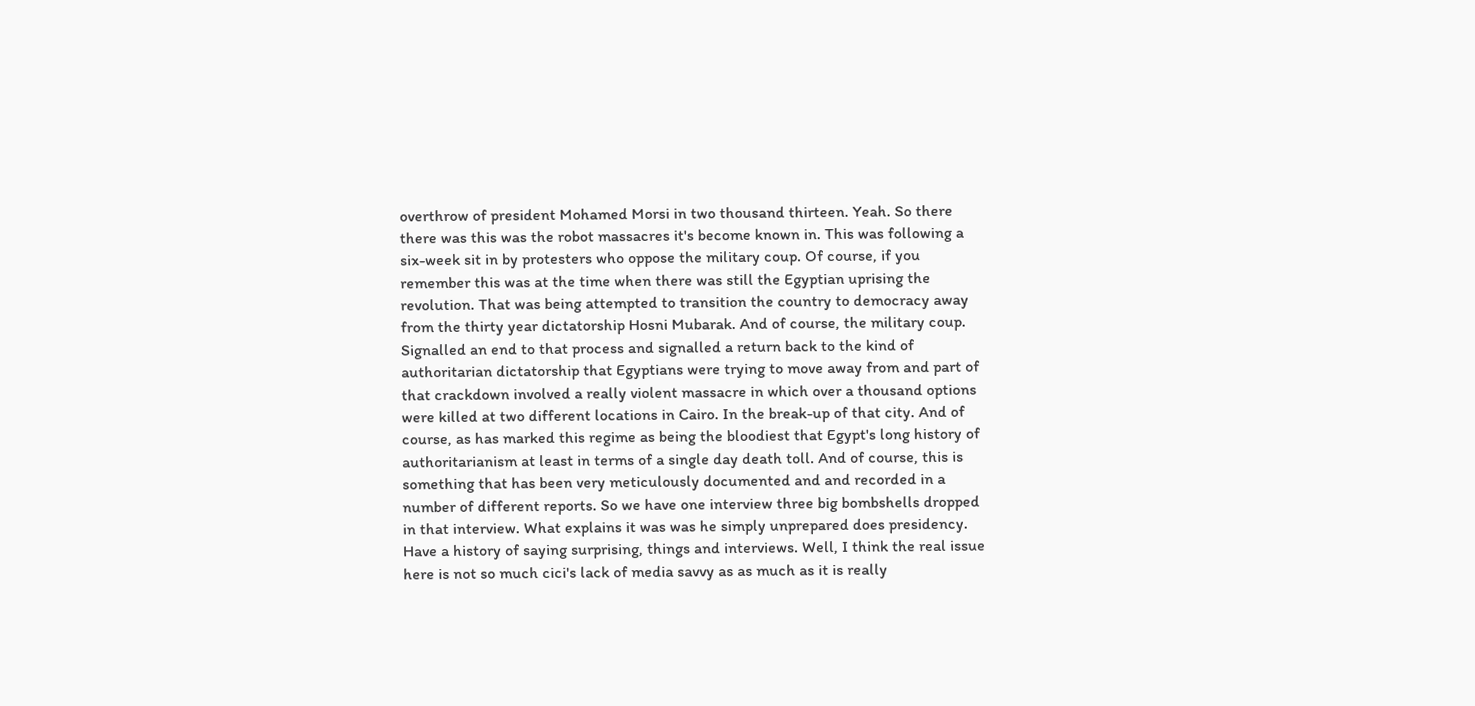overthrow of president Mohamed Morsi in two thousand thirteen. Yeah. So there there was this was the robot massacres it's become known in. This was following a six-week sit in by protesters who oppose the military coup. Of course, if you remember this was at the time when there was still the Egyptian uprising the revolution. That was being attempted to transition the country to democracy away from the thirty year dictatorship Hosni Mubarak. And of course, the military coup. Signalled an end to that process and signalled a return back to the kind of authoritarian dictatorship that Egyptians were trying to move away from and part of that crackdown involved a really violent massacre in which over a thousand options were killed at two different locations in Cairo. In the break-up of that city. And of course, as has marked this regime as being the bloodiest that Egypt's long history of authoritarianism at least in terms of a single day death toll. And of course, this is something that has been very meticulously documented and and recorded in a number of different reports. So we have one interview three big bombshells dropped in that interview. What explains it was was he simply unprepared does presidency. Have a history of saying surprising, things and interviews. Well, I think the real issue here is not so much cici's lack of media savvy as as much as it is really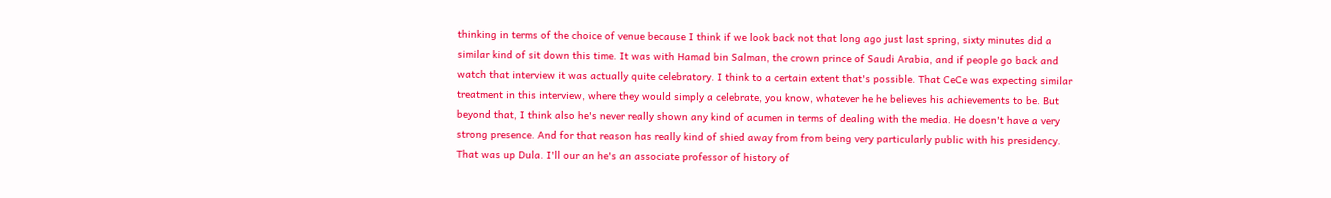thinking in terms of the choice of venue because I think if we look back not that long ago just last spring, sixty minutes did a similar kind of sit down this time. It was with Hamad bin Salman, the crown prince of Saudi Arabia, and if people go back and watch that interview it was actually quite celebratory. I think to a certain extent that's possible. That CeCe was expecting similar treatment in this interview, where they would simply a celebrate, you know, whatever he he believes his achievements to be. But beyond that, I think also he's never really shown any kind of acumen in terms of dealing with the media. He doesn't have a very strong presence. And for that reason has really kind of shied away from from being very particularly public with his presidency. That was up Dula. I'll our an he's an associate professor of history of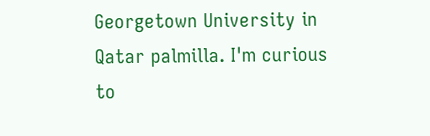Georgetown University in Qatar palmilla. I'm curious to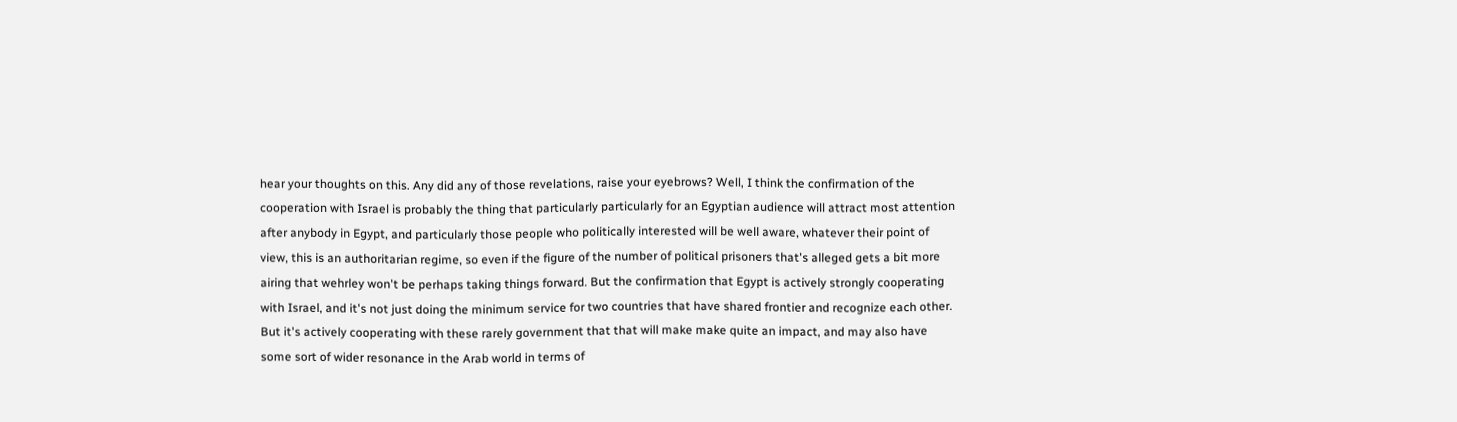hear your thoughts on this. Any did any of those revelations, raise your eyebrows? Well, I think the confirmation of the cooperation with Israel is probably the thing that particularly particularly for an Egyptian audience will attract most attention after anybody in Egypt, and particularly those people who politically interested will be well aware, whatever their point of view, this is an authoritarian regime, so even if the figure of the number of political prisoners that's alleged gets a bit more airing that wehrley won't be perhaps taking things forward. But the confirmation that Egypt is actively strongly cooperating with Israel, and it's not just doing the minimum service for two countries that have shared frontier and recognize each other. But it's actively cooperating with these rarely government that that will make make quite an impact, and may also have some sort of wider resonance in the Arab world in terms of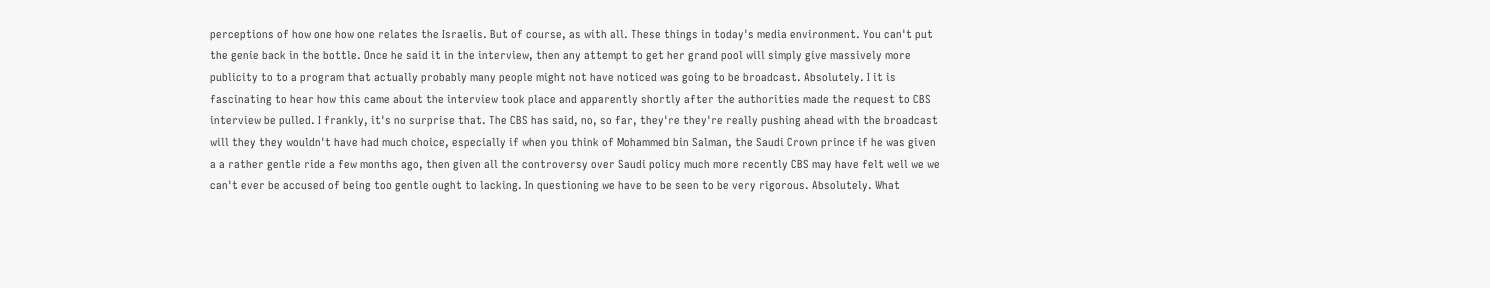perceptions of how one how one relates the Israelis. But of course, as with all. These things in today's media environment. You can't put the genie back in the bottle. Once he said it in the interview, then any attempt to get her grand pool will simply give massively more publicity to to a program that actually probably many people might not have noticed was going to be broadcast. Absolutely. I it is fascinating to hear how this came about the interview took place and apparently shortly after the authorities made the request to CBS interview be pulled. I frankly, it's no surprise that. The CBS has said, no, so far, they're they're really pushing ahead with the broadcast will they they wouldn't have had much choice, especially if when you think of Mohammed bin Salman, the Saudi Crown prince if he was given a a rather gentle ride a few months ago, then given all the controversy over Saudi policy much more recently CBS may have felt well we we can't ever be accused of being too gentle ought to lacking. In questioning we have to be seen to be very rigorous. Absolutely. What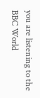you are listening to the BBC World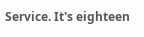Service. It's eighteen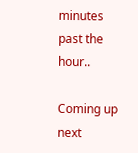minutes past the hour..

Coming up next